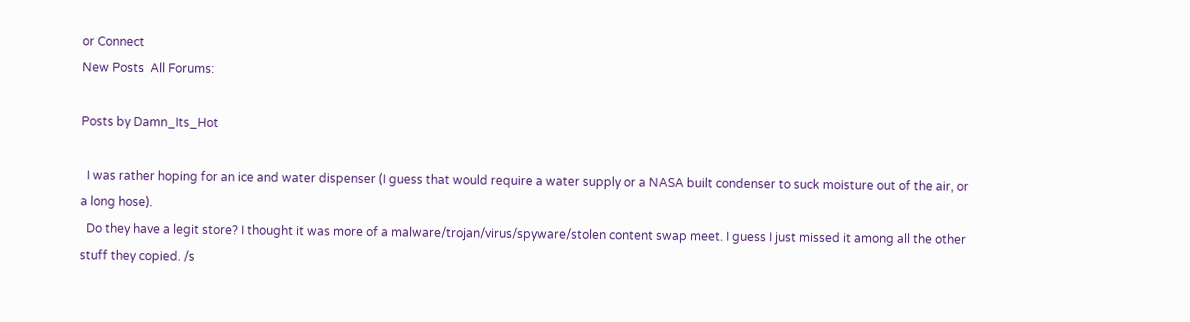or Connect
New Posts  All Forums:

Posts by Damn_Its_Hot

  I was rather hoping for an ice and water dispenser (I guess that would require a water supply or a NASA built condenser to suck moisture out of the air, or a long hose).
  Do they have a legit store? I thought it was more of a malware/trojan/virus/spyware/stolen content swap meet. I guess I just missed it among all the other stuff they copied. /s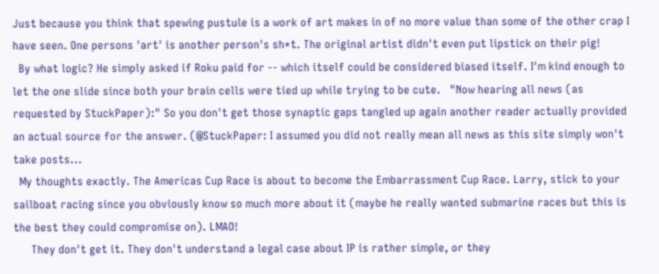Just because you think that spewing pustule is a work of art makes in of no more value than some of the other crap I have seen. One persons 'art' is another person's sh*t. The original artist didn't even put lipstick on their pig!
  By what logic? He simply asked if Roku paid for -- which itself could be considered biased itself. I'm kind enough to let the one slide since both your brain cells were tied up while trying to be cute.   "Now hearing all news (as requested by StuckPaper):" So you don't get those synaptic gaps tangled up again another reader actually provided an actual source for the answer. (@StuckPaper: I assumed you did not really mean all news as this site simply won't take posts...
  My thoughts exactly. The Americas Cup Race is about to become the Embarrassment Cup Race. Larry, stick to your sailboat racing since you obviously know so much more about it (maybe he really wanted submarine races but this is the best they could compromise on). LMAO!
      They don't get it. They don't understand a legal case about IP is rather simple, or they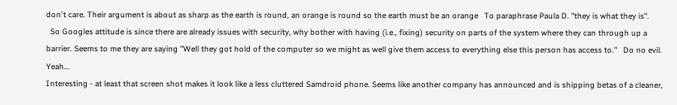don't care. Their argument is about as sharp as the earth is round, an orange is round so the earth must be an orange   To paraphrase Paula D. "they is what they is".
  So Googles attitude is since there are already issues with security, why bother with having (i.e., fixing) security on parts of the system where they can through up a barrier. Seems to me they are saying "Well they got hold of the computer so we might as well give them access to everything else this person has access to."   Do no evil. Yeah...
Interesting - at least that screen shot makes it look like a less cluttered Samdroid phone. Seems like another company has announced and is shipping betas of a cleaner,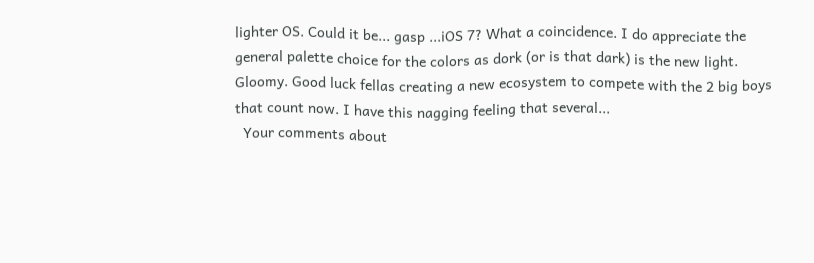lighter OS. Could it be... gasp ...iOS 7? What a coincidence. I do appreciate the general palette choice for the colors as dork (or is that dark) is the new light. Gloomy. Good luck fellas creating a new ecosystem to compete with the 2 big boys that count now. I have this nagging feeling that several...
  Your comments about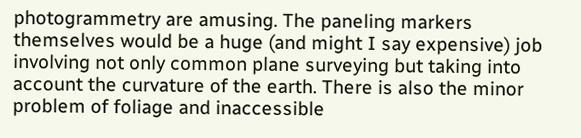photogrammetry are amusing. The paneling markers themselves would be a huge (and might I say expensive) job involving not only common plane surveying but taking into account the curvature of the earth. There is also the minor problem of foliage and inaccessible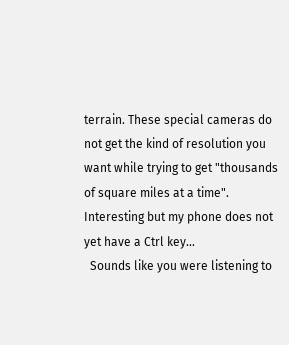terrain. These special cameras do not get the kind of resolution you want while trying to get "thousands of square miles at a time".     Interesting but my phone does not yet have a Ctrl key...
  Sounds like you were listening to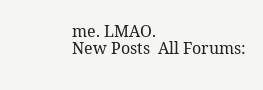me. LMAO.
New Posts  All Forums: